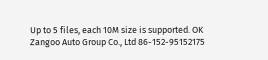Up to 5 files, each 10M size is supported. OK
Zangoo Auto Group Co., Ltd 86-152-95152175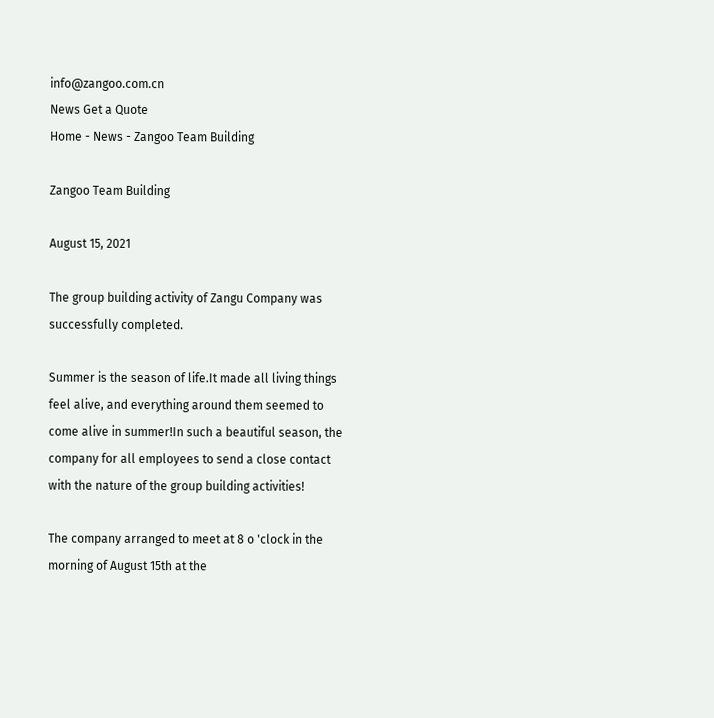info@zangoo.com.cn
News Get a Quote
Home - News - Zangoo Team Building

Zangoo Team Building

August 15, 2021

The group building activity of Zangu Company was successfully completed.

Summer is the season of life.It made all living things feel alive, and everything around them seemed to come alive in summer!In such a beautiful season, the company for all employees to send a close contact with the nature of the group building activities!

The company arranged to meet at 8 o 'clock in the morning of August 15th at the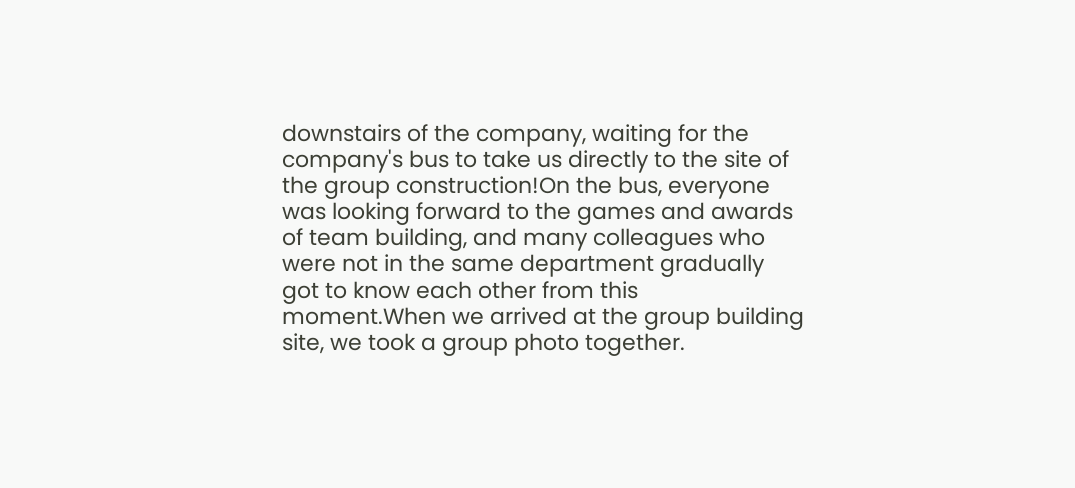downstairs of the company, waiting for the company's bus to take us directly to the site of the group construction!On the bus, everyone was looking forward to the games and awards of team building, and many colleagues who were not in the same department gradually got to know each other from this moment.When we arrived at the group building site, we took a group photo together.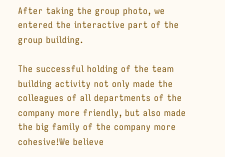After taking the group photo, we entered the interactive part of the group building.

The successful holding of the team building activity not only made the colleagues of all departments of the company more friendly, but also made the big family of the company more cohesive!We believe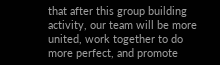that after this group building activity, our team will be more united, work together to do more perfect, and promote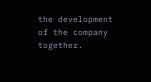the development of the company together.